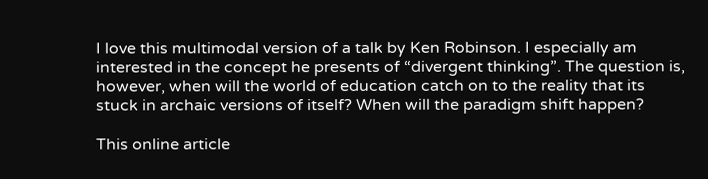I love this multimodal version of a talk by Ken Robinson. I especially am interested in the concept he presents of “divergent thinking”. The question is, however, when will the world of education catch on to the reality that its stuck in archaic versions of itself? When will the paradigm shift happen?

This online article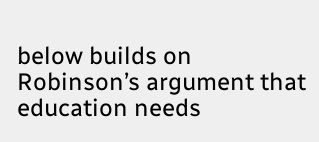below builds on Robinson’s argument that education needs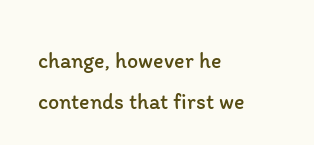change, however he contends that first we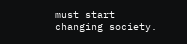must start changing society.